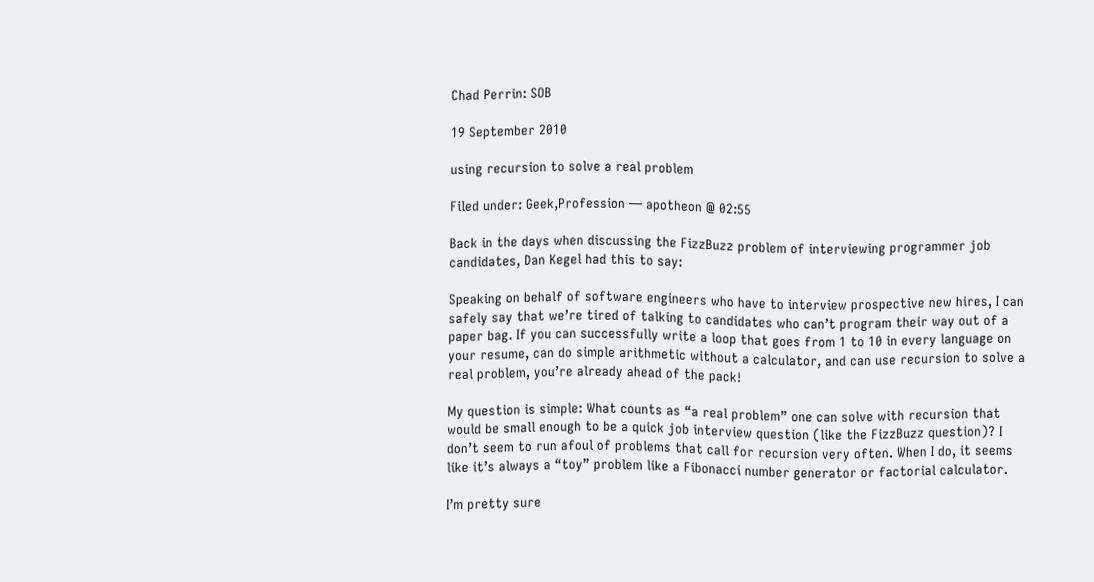Chad Perrin: SOB

19 September 2010

using recursion to solve a real problem

Filed under: Geek,Profession — apotheon @ 02:55

Back in the days when discussing the FizzBuzz problem of interviewing programmer job candidates, Dan Kegel had this to say:

Speaking on behalf of software engineers who have to interview prospective new hires, I can safely say that we’re tired of talking to candidates who can’t program their way out of a paper bag. If you can successfully write a loop that goes from 1 to 10 in every language on your resume, can do simple arithmetic without a calculator, and can use recursion to solve a real problem, you’re already ahead of the pack!

My question is simple: What counts as “a real problem” one can solve with recursion that would be small enough to be a quick job interview question (like the FizzBuzz question)? I don’t seem to run afoul of problems that call for recursion very often. When I do, it seems like it’s always a “toy” problem like a Fibonacci number generator or factorial calculator.

I’m pretty sure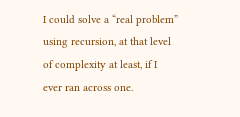I could solve a “real problem” using recursion, at that level of complexity at least, if I ever ran across one.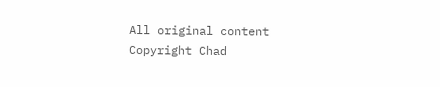All original content Copyright Chad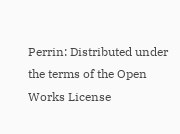Perrin: Distributed under the terms of the Open Works License